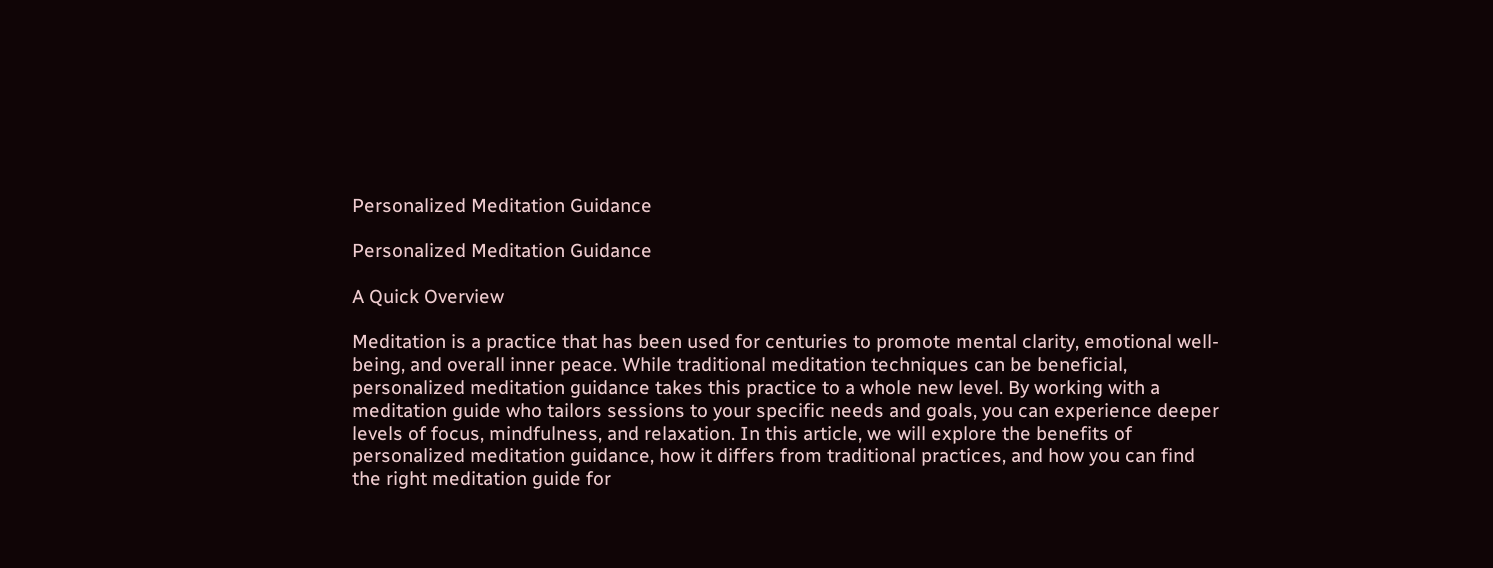Personalized Meditation Guidance

Personalized Meditation Guidance

A Quick Overview

Meditation is a practice that has been used for centuries to promote mental clarity, emotional well-being, and overall inner peace. While traditional meditation techniques can be beneficial, personalized meditation guidance takes this practice to a whole new level. By working with a meditation guide who tailors sessions to your specific needs and goals, you can experience deeper levels of focus, mindfulness, and relaxation. In this article, we will explore the benefits of personalized meditation guidance, how it differs from traditional practices, and how you can find the right meditation guide for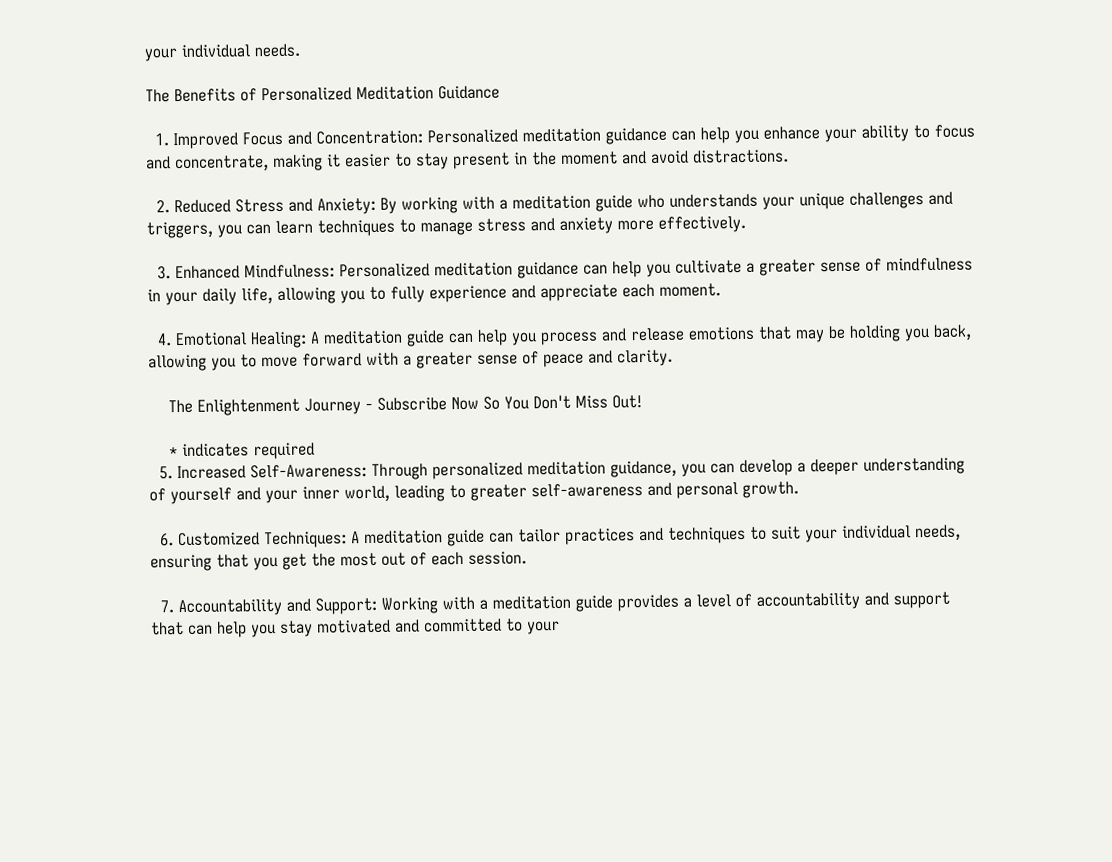your individual needs.

The Benefits of Personalized Meditation Guidance

  1. Improved Focus and Concentration: Personalized meditation guidance can help you enhance your ability to focus and concentrate, making it easier to stay present in the moment and avoid distractions.

  2. Reduced Stress and Anxiety: By working with a meditation guide who understands your unique challenges and triggers, you can learn techniques to manage stress and anxiety more effectively.

  3. Enhanced Mindfulness: Personalized meditation guidance can help you cultivate a greater sense of mindfulness in your daily life, allowing you to fully experience and appreciate each moment.

  4. Emotional Healing: A meditation guide can help you process and release emotions that may be holding you back, allowing you to move forward with a greater sense of peace and clarity.

    The Enlightenment Journey - Subscribe Now So You Don't Miss Out!

    * indicates required
  5. Increased Self-Awareness: Through personalized meditation guidance, you can develop a deeper understanding of yourself and your inner world, leading to greater self-awareness and personal growth.

  6. Customized Techniques: A meditation guide can tailor practices and techniques to suit your individual needs, ensuring that you get the most out of each session.

  7. Accountability and Support: Working with a meditation guide provides a level of accountability and support that can help you stay motivated and committed to your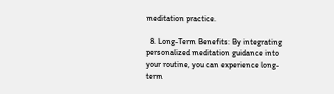meditation practice.

  8. Long-Term Benefits: By integrating personalized meditation guidance into your routine, you can experience long-term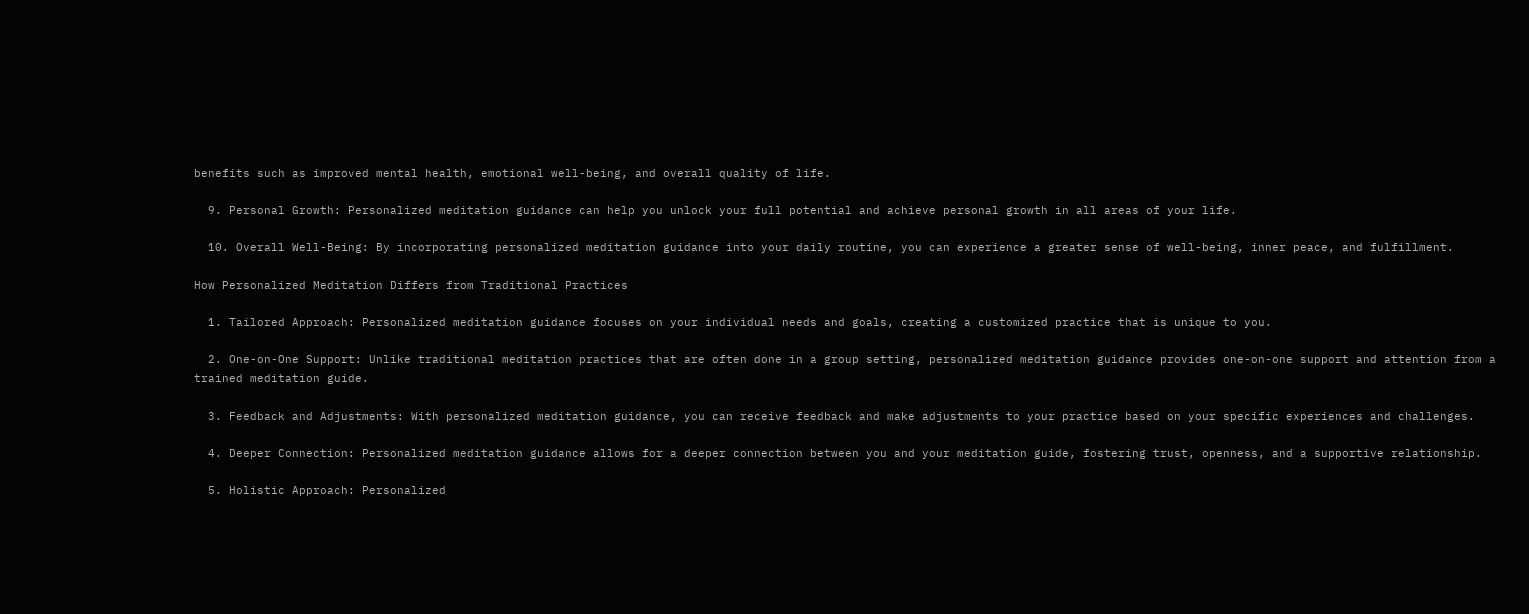benefits such as improved mental health, emotional well-being, and overall quality of life.

  9. Personal Growth: Personalized meditation guidance can help you unlock your full potential and achieve personal growth in all areas of your life.

  10. Overall Well-Being: By incorporating personalized meditation guidance into your daily routine, you can experience a greater sense of well-being, inner peace, and fulfillment.

How Personalized Meditation Differs from Traditional Practices

  1. Tailored Approach: Personalized meditation guidance focuses on your individual needs and goals, creating a customized practice that is unique to you.

  2. One-on-One Support: Unlike traditional meditation practices that are often done in a group setting, personalized meditation guidance provides one-on-one support and attention from a trained meditation guide.

  3. Feedback and Adjustments: With personalized meditation guidance, you can receive feedback and make adjustments to your practice based on your specific experiences and challenges.

  4. Deeper Connection: Personalized meditation guidance allows for a deeper connection between you and your meditation guide, fostering trust, openness, and a supportive relationship.

  5. Holistic Approach: Personalized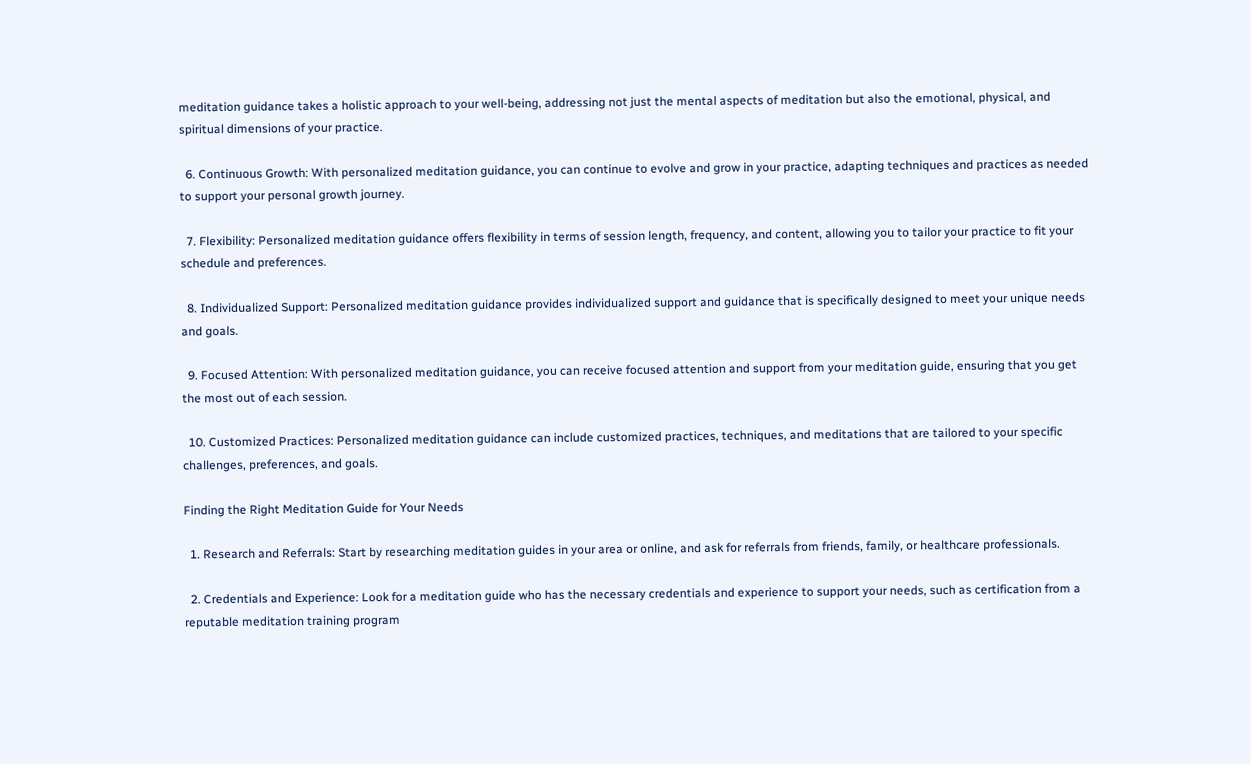meditation guidance takes a holistic approach to your well-being, addressing not just the mental aspects of meditation but also the emotional, physical, and spiritual dimensions of your practice.

  6. Continuous Growth: With personalized meditation guidance, you can continue to evolve and grow in your practice, adapting techniques and practices as needed to support your personal growth journey.

  7. Flexibility: Personalized meditation guidance offers flexibility in terms of session length, frequency, and content, allowing you to tailor your practice to fit your schedule and preferences.

  8. Individualized Support: Personalized meditation guidance provides individualized support and guidance that is specifically designed to meet your unique needs and goals.

  9. Focused Attention: With personalized meditation guidance, you can receive focused attention and support from your meditation guide, ensuring that you get the most out of each session.

  10. Customized Practices: Personalized meditation guidance can include customized practices, techniques, and meditations that are tailored to your specific challenges, preferences, and goals.

Finding the Right Meditation Guide for Your Needs

  1. Research and Referrals: Start by researching meditation guides in your area or online, and ask for referrals from friends, family, or healthcare professionals.

  2. Credentials and Experience: Look for a meditation guide who has the necessary credentials and experience to support your needs, such as certification from a reputable meditation training program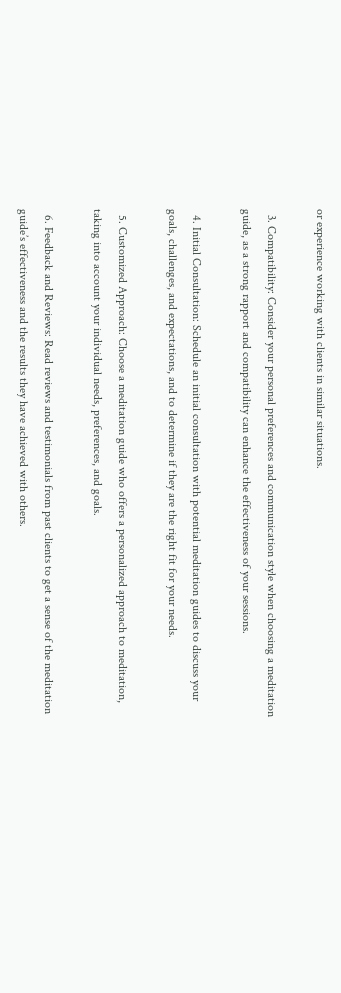or experience working with clients in similar situations.

  3. Compatibility: Consider your personal preferences and communication style when choosing a meditation guide, as a strong rapport and compatibility can enhance the effectiveness of your sessions.

  4. Initial Consultation: Schedule an initial consultation with potential meditation guides to discuss your goals, challenges, and expectations, and to determine if they are the right fit for your needs.

  5. Customized Approach: Choose a meditation guide who offers a personalized approach to meditation, taking into account your individual needs, preferences, and goals.

  6. Feedback and Reviews: Read reviews and testimonials from past clients to get a sense of the meditation guide’s effectiveness and the results they have achieved with others.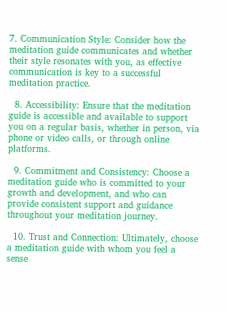7. Communication Style: Consider how the meditation guide communicates and whether their style resonates with you, as effective communication is key to a successful meditation practice.

  8. Accessibility: Ensure that the meditation guide is accessible and available to support you on a regular basis, whether in person, via phone or video calls, or through online platforms.

  9. Commitment and Consistency: Choose a meditation guide who is committed to your growth and development, and who can provide consistent support and guidance throughout your meditation journey.

  10. Trust and Connection: Ultimately, choose a meditation guide with whom you feel a sense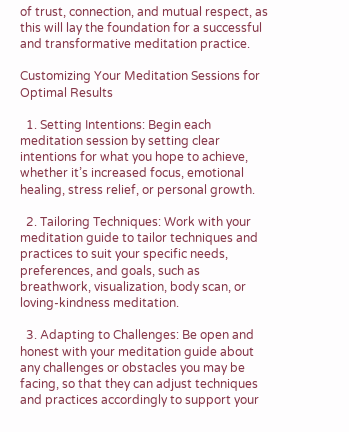of trust, connection, and mutual respect, as this will lay the foundation for a successful and transformative meditation practice.

Customizing Your Meditation Sessions for Optimal Results

  1. Setting Intentions: Begin each meditation session by setting clear intentions for what you hope to achieve, whether it’s increased focus, emotional healing, stress relief, or personal growth.

  2. Tailoring Techniques: Work with your meditation guide to tailor techniques and practices to suit your specific needs, preferences, and goals, such as breathwork, visualization, body scan, or loving-kindness meditation.

  3. Adapting to Challenges: Be open and honest with your meditation guide about any challenges or obstacles you may be facing, so that they can adjust techniques and practices accordingly to support your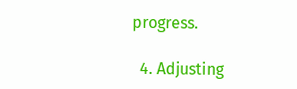progress.

  4. Adjusting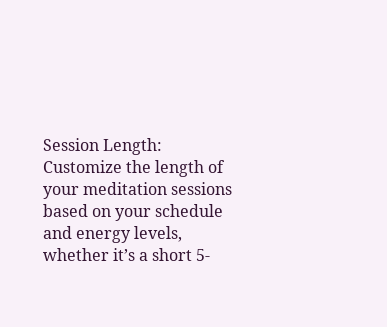Session Length: Customize the length of your meditation sessions based on your schedule and energy levels, whether it’s a short 5-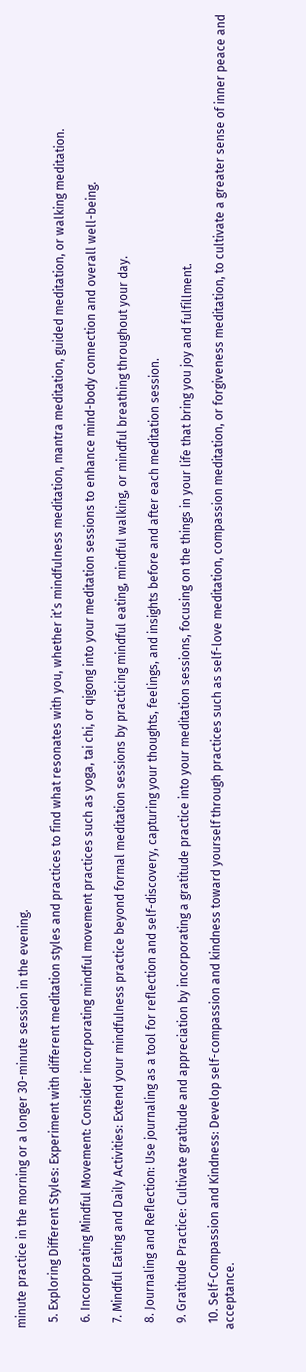minute practice in the morning or a longer 30-minute session in the evening.

  5. Exploring Different Styles: Experiment with different meditation styles and practices to find what resonates with you, whether it’s mindfulness meditation, mantra meditation, guided meditation, or walking meditation.

  6. Incorporating Mindful Movement: Consider incorporating mindful movement practices such as yoga, tai chi, or qigong into your meditation sessions to enhance mind-body connection and overall well-being.

  7. Mindful Eating and Daily Activities: Extend your mindfulness practice beyond formal meditation sessions by practicing mindful eating, mindful walking, or mindful breathing throughout your day.

  8. Journaling and Reflection: Use journaling as a tool for reflection and self-discovery, capturing your thoughts, feelings, and insights before and after each meditation session.

  9. Gratitude Practice: Cultivate gratitude and appreciation by incorporating a gratitude practice into your meditation sessions, focusing on the things in your life that bring you joy and fulfillment.

  10. Self-Compassion and Kindness: Develop self-compassion and kindness toward yourself through practices such as self-love meditation, compassion meditation, or forgiveness meditation, to cultivate a greater sense of inner peace and acceptance.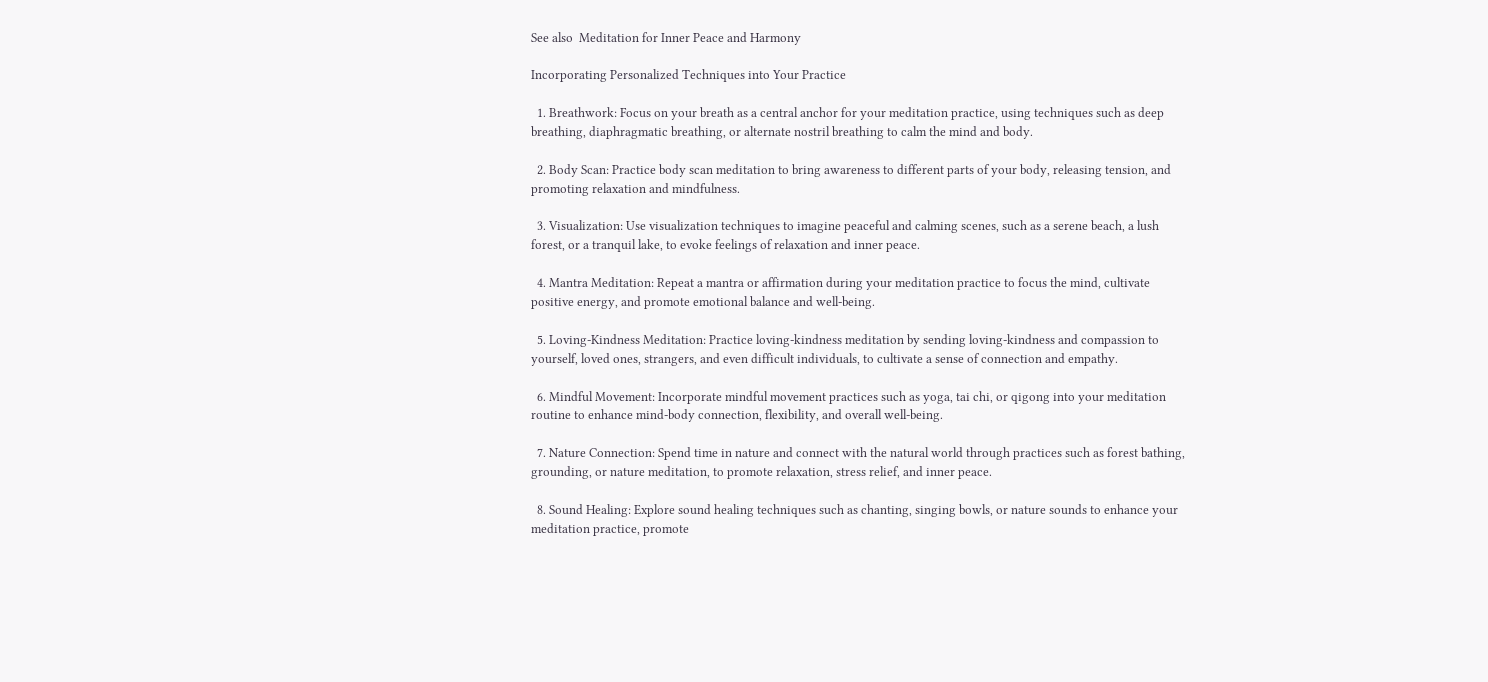See also  Meditation for Inner Peace and Harmony

Incorporating Personalized Techniques into Your Practice

  1. Breathwork: Focus on your breath as a central anchor for your meditation practice, using techniques such as deep breathing, diaphragmatic breathing, or alternate nostril breathing to calm the mind and body.

  2. Body Scan: Practice body scan meditation to bring awareness to different parts of your body, releasing tension, and promoting relaxation and mindfulness.

  3. Visualization: Use visualization techniques to imagine peaceful and calming scenes, such as a serene beach, a lush forest, or a tranquil lake, to evoke feelings of relaxation and inner peace.

  4. Mantra Meditation: Repeat a mantra or affirmation during your meditation practice to focus the mind, cultivate positive energy, and promote emotional balance and well-being.

  5. Loving-Kindness Meditation: Practice loving-kindness meditation by sending loving-kindness and compassion to yourself, loved ones, strangers, and even difficult individuals, to cultivate a sense of connection and empathy.

  6. Mindful Movement: Incorporate mindful movement practices such as yoga, tai chi, or qigong into your meditation routine to enhance mind-body connection, flexibility, and overall well-being.

  7. Nature Connection: Spend time in nature and connect with the natural world through practices such as forest bathing, grounding, or nature meditation, to promote relaxation, stress relief, and inner peace.

  8. Sound Healing: Explore sound healing techniques such as chanting, singing bowls, or nature sounds to enhance your meditation practice, promote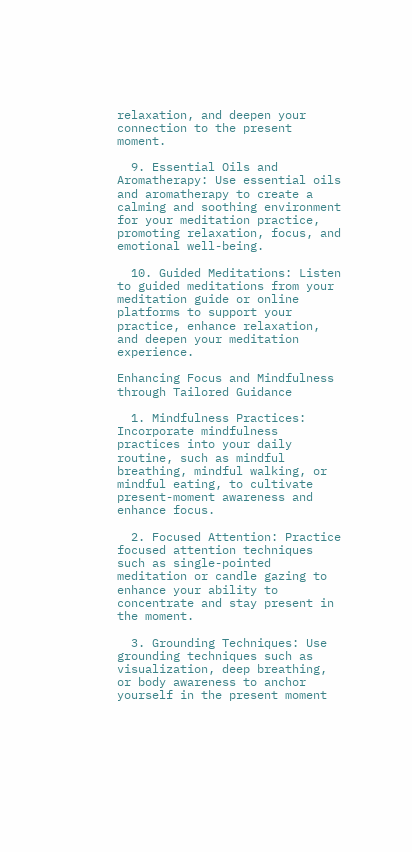relaxation, and deepen your connection to the present moment.

  9. Essential Oils and Aromatherapy: Use essential oils and aromatherapy to create a calming and soothing environment for your meditation practice, promoting relaxation, focus, and emotional well-being.

  10. Guided Meditations: Listen to guided meditations from your meditation guide or online platforms to support your practice, enhance relaxation, and deepen your meditation experience.

Enhancing Focus and Mindfulness through Tailored Guidance

  1. Mindfulness Practices: Incorporate mindfulness practices into your daily routine, such as mindful breathing, mindful walking, or mindful eating, to cultivate present-moment awareness and enhance focus.

  2. Focused Attention: Practice focused attention techniques such as single-pointed meditation or candle gazing to enhance your ability to concentrate and stay present in the moment.

  3. Grounding Techniques: Use grounding techniques such as visualization, deep breathing, or body awareness to anchor yourself in the present moment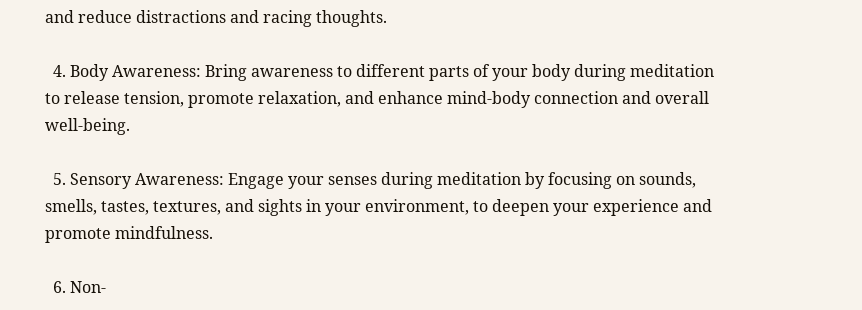and reduce distractions and racing thoughts.

  4. Body Awareness: Bring awareness to different parts of your body during meditation to release tension, promote relaxation, and enhance mind-body connection and overall well-being.

  5. Sensory Awareness: Engage your senses during meditation by focusing on sounds, smells, tastes, textures, and sights in your environment, to deepen your experience and promote mindfulness.

  6. Non-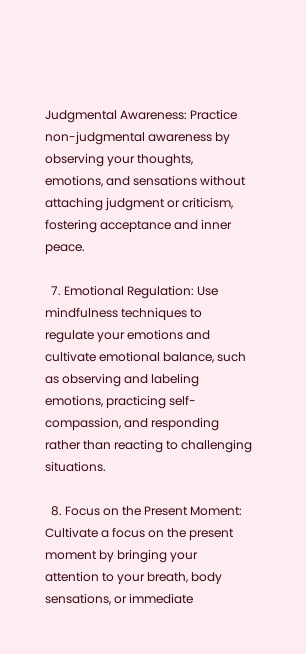Judgmental Awareness: Practice non-judgmental awareness by observing your thoughts, emotions, and sensations without attaching judgment or criticism, fostering acceptance and inner peace.

  7. Emotional Regulation: Use mindfulness techniques to regulate your emotions and cultivate emotional balance, such as observing and labeling emotions, practicing self-compassion, and responding rather than reacting to challenging situations.

  8. Focus on the Present Moment: Cultivate a focus on the present moment by bringing your attention to your breath, body sensations, or immediate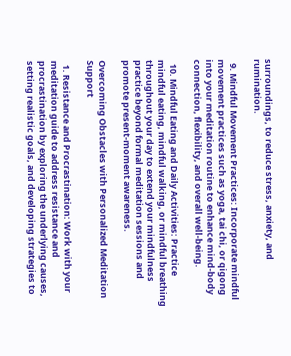surroundings, to reduce stress, anxiety, and rumination.

  9. Mindful Movement Practices: Incorporate mindful movement practices such as yoga, tai chi, or qigong into your meditation routine to enhance mind-body connection, flexibility, and overall well-being.

  10. Mindful Eating and Daily Activities: Practice mindful eating, mindful walking, or mindful breathing throughout your day to extend your mindfulness practice beyond formal meditation sessions and promote present-moment awareness.

Overcoming Obstacles with Personalized Meditation Support

  1. Resistance and Procrastination: Work with your meditation guide to address resistance and procrastination by exploring the underlying causes, setting realistic goals, and developing strategies to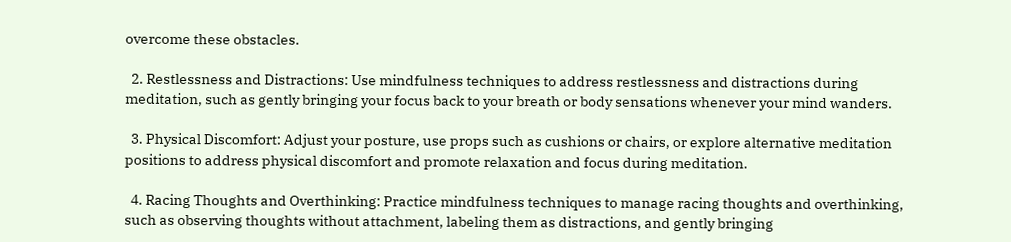overcome these obstacles.

  2. Restlessness and Distractions: Use mindfulness techniques to address restlessness and distractions during meditation, such as gently bringing your focus back to your breath or body sensations whenever your mind wanders.

  3. Physical Discomfort: Adjust your posture, use props such as cushions or chairs, or explore alternative meditation positions to address physical discomfort and promote relaxation and focus during meditation.

  4. Racing Thoughts and Overthinking: Practice mindfulness techniques to manage racing thoughts and overthinking, such as observing thoughts without attachment, labeling them as distractions, and gently bringing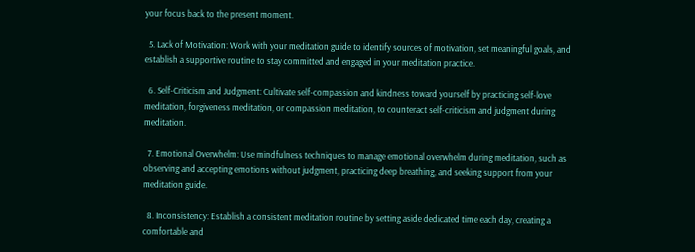your focus back to the present moment.

  5. Lack of Motivation: Work with your meditation guide to identify sources of motivation, set meaningful goals, and establish a supportive routine to stay committed and engaged in your meditation practice.

  6. Self-Criticism and Judgment: Cultivate self-compassion and kindness toward yourself by practicing self-love meditation, forgiveness meditation, or compassion meditation, to counteract self-criticism and judgment during meditation.

  7. Emotional Overwhelm: Use mindfulness techniques to manage emotional overwhelm during meditation, such as observing and accepting emotions without judgment, practicing deep breathing, and seeking support from your meditation guide.

  8. Inconsistency: Establish a consistent meditation routine by setting aside dedicated time each day, creating a comfortable and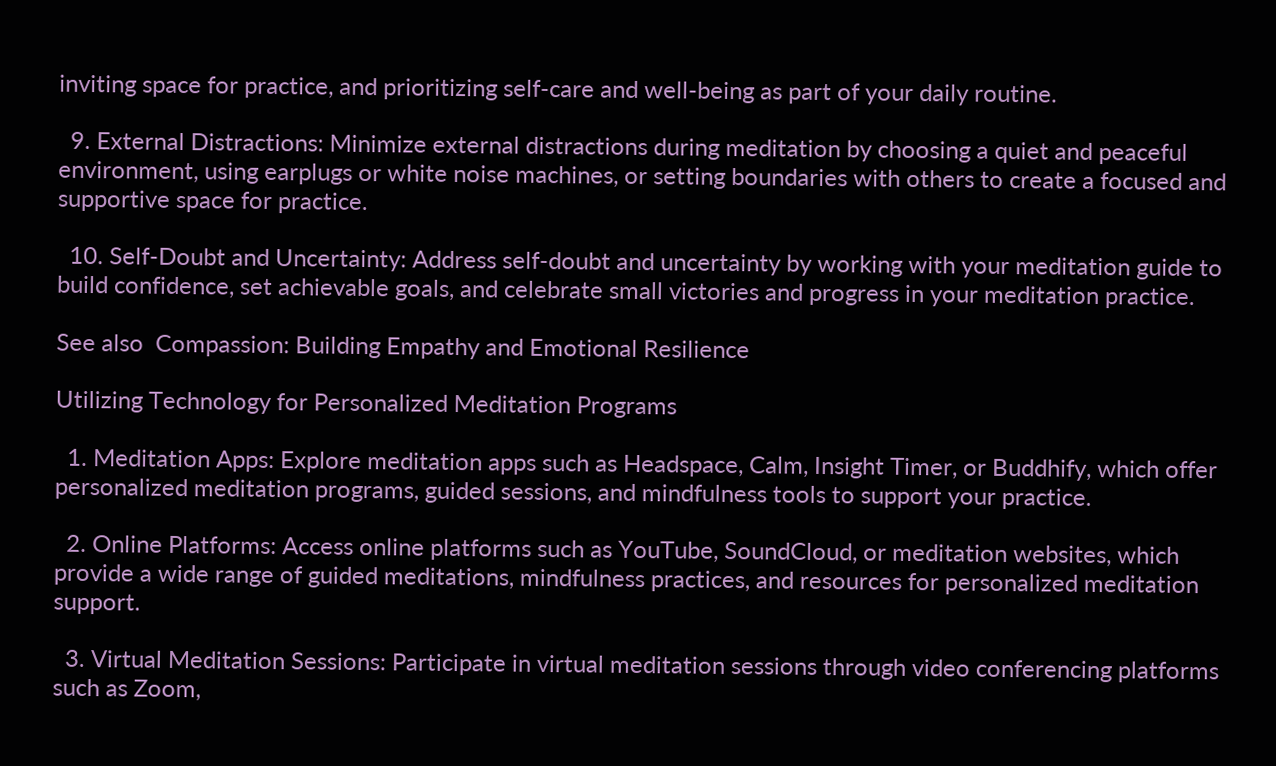inviting space for practice, and prioritizing self-care and well-being as part of your daily routine.

  9. External Distractions: Minimize external distractions during meditation by choosing a quiet and peaceful environment, using earplugs or white noise machines, or setting boundaries with others to create a focused and supportive space for practice.

  10. Self-Doubt and Uncertainty: Address self-doubt and uncertainty by working with your meditation guide to build confidence, set achievable goals, and celebrate small victories and progress in your meditation practice.

See also  Compassion: Building Empathy and Emotional Resilience

Utilizing Technology for Personalized Meditation Programs

  1. Meditation Apps: Explore meditation apps such as Headspace, Calm, Insight Timer, or Buddhify, which offer personalized meditation programs, guided sessions, and mindfulness tools to support your practice.

  2. Online Platforms: Access online platforms such as YouTube, SoundCloud, or meditation websites, which provide a wide range of guided meditations, mindfulness practices, and resources for personalized meditation support.

  3. Virtual Meditation Sessions: Participate in virtual meditation sessions through video conferencing platforms such as Zoom,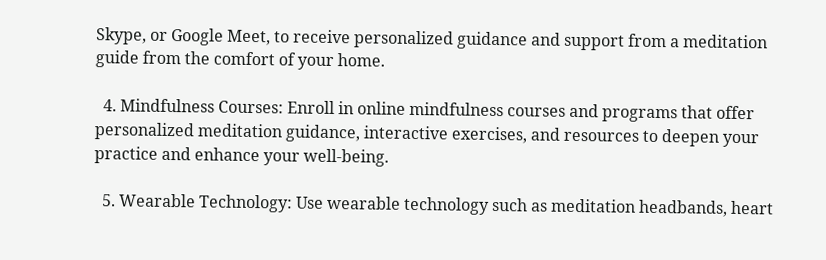Skype, or Google Meet, to receive personalized guidance and support from a meditation guide from the comfort of your home.

  4. Mindfulness Courses: Enroll in online mindfulness courses and programs that offer personalized meditation guidance, interactive exercises, and resources to deepen your practice and enhance your well-being.

  5. Wearable Technology: Use wearable technology such as meditation headbands, heart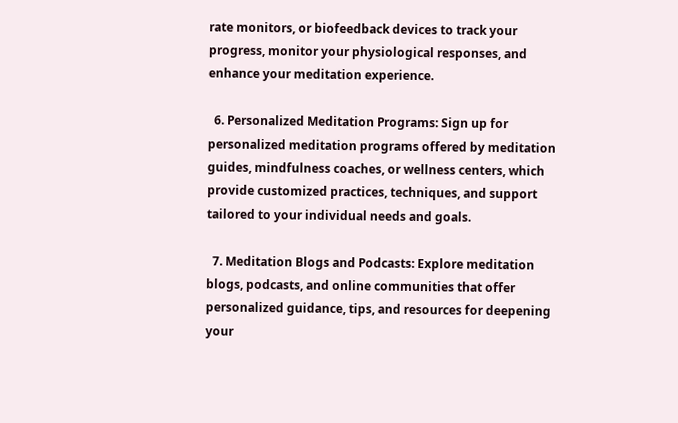rate monitors, or biofeedback devices to track your progress, monitor your physiological responses, and enhance your meditation experience.

  6. Personalized Meditation Programs: Sign up for personalized meditation programs offered by meditation guides, mindfulness coaches, or wellness centers, which provide customized practices, techniques, and support tailored to your individual needs and goals.

  7. Meditation Blogs and Podcasts: Explore meditation blogs, podcasts, and online communities that offer personalized guidance, tips, and resources for deepening your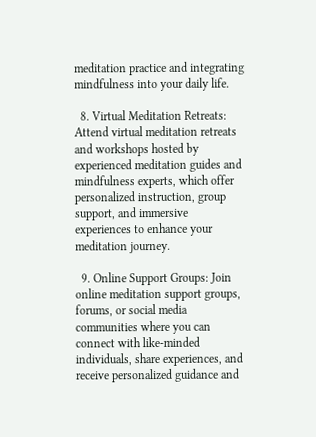meditation practice and integrating mindfulness into your daily life.

  8. Virtual Meditation Retreats: Attend virtual meditation retreats and workshops hosted by experienced meditation guides and mindfulness experts, which offer personalized instruction, group support, and immersive experiences to enhance your meditation journey.

  9. Online Support Groups: Join online meditation support groups, forums, or social media communities where you can connect with like-minded individuals, share experiences, and receive personalized guidance and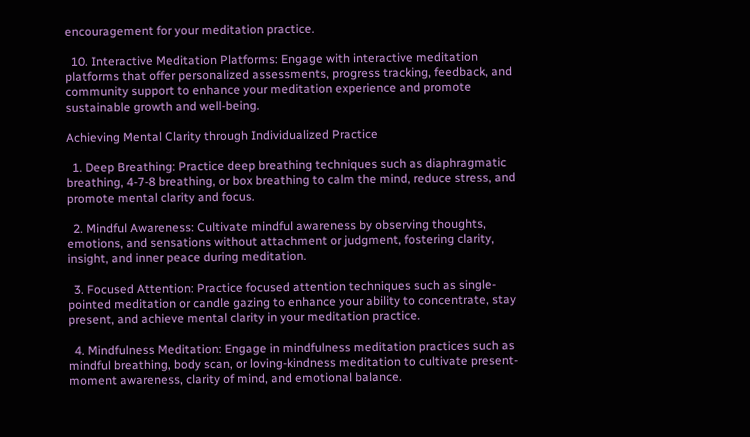encouragement for your meditation practice.

  10. Interactive Meditation Platforms: Engage with interactive meditation platforms that offer personalized assessments, progress tracking, feedback, and community support to enhance your meditation experience and promote sustainable growth and well-being.

Achieving Mental Clarity through Individualized Practice

  1. Deep Breathing: Practice deep breathing techniques such as diaphragmatic breathing, 4-7-8 breathing, or box breathing to calm the mind, reduce stress, and promote mental clarity and focus.

  2. Mindful Awareness: Cultivate mindful awareness by observing thoughts, emotions, and sensations without attachment or judgment, fostering clarity, insight, and inner peace during meditation.

  3. Focused Attention: Practice focused attention techniques such as single-pointed meditation or candle gazing to enhance your ability to concentrate, stay present, and achieve mental clarity in your meditation practice.

  4. Mindfulness Meditation: Engage in mindfulness meditation practices such as mindful breathing, body scan, or loving-kindness meditation to cultivate present-moment awareness, clarity of mind, and emotional balance.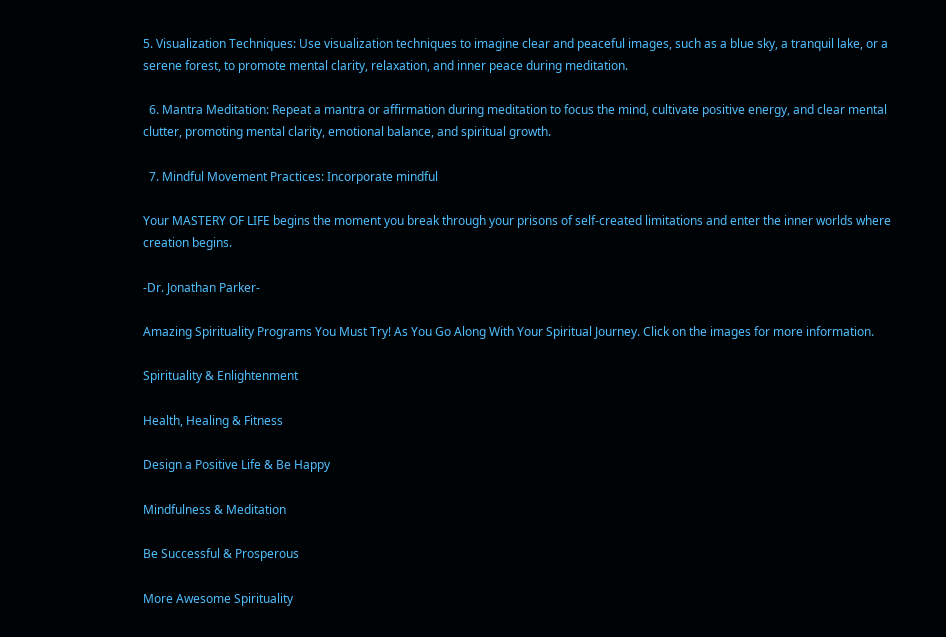5. Visualization Techniques: Use visualization techniques to imagine clear and peaceful images, such as a blue sky, a tranquil lake, or a serene forest, to promote mental clarity, relaxation, and inner peace during meditation.

  6. Mantra Meditation: Repeat a mantra or affirmation during meditation to focus the mind, cultivate positive energy, and clear mental clutter, promoting mental clarity, emotional balance, and spiritual growth.

  7. Mindful Movement Practices: Incorporate mindful

Your MASTERY OF LIFE begins the moment you break through your prisons of self-created limitations and enter the inner worlds where creation begins.

-Dr. Jonathan Parker-

Amazing Spirituality Programs You Must Try! As You Go Along With Your Spiritual Journey. Click on the images for more information.

Spirituality & Enlightenment

Health, Healing & Fitness

Design a Positive Life & Be Happy

Mindfulness & Meditation

Be Successful & Prosperous

More Awesome Spirituality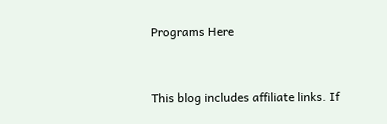Programs Here


This blog includes affiliate links. If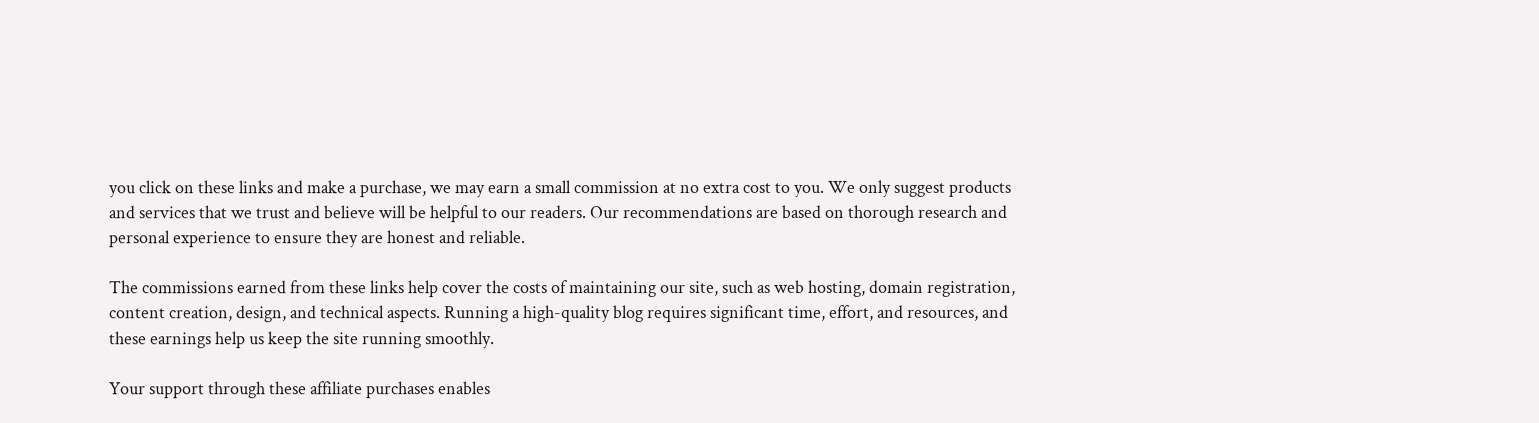you click on these links and make a purchase, we may earn a small commission at no extra cost to you. We only suggest products and services that we trust and believe will be helpful to our readers. Our recommendations are based on thorough research and personal experience to ensure they are honest and reliable.

The commissions earned from these links help cover the costs of maintaining our site, such as web hosting, domain registration, content creation, design, and technical aspects. Running a high-quality blog requires significant time, effort, and resources, and these earnings help us keep the site running smoothly.

Your support through these affiliate purchases enables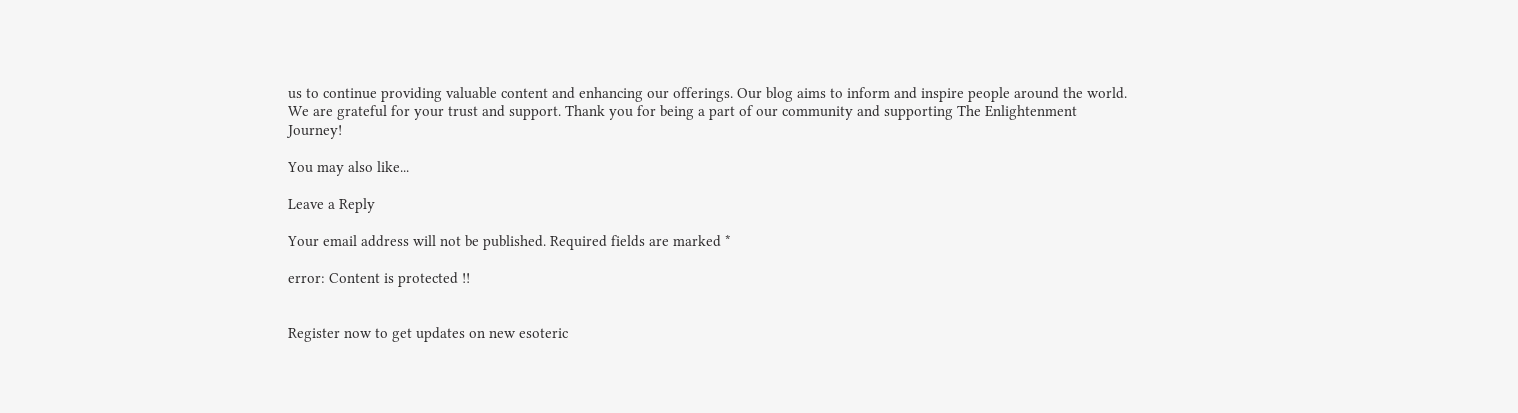us to continue providing valuable content and enhancing our offerings. Our blog aims to inform and inspire people around the world. We are grateful for your trust and support. Thank you for being a part of our community and supporting The Enlightenment Journey!

You may also like...

Leave a Reply

Your email address will not be published. Required fields are marked *

error: Content is protected !!


Register now to get updates on new esoteric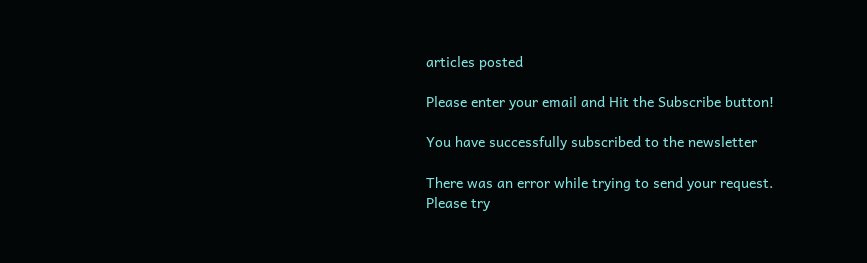articles posted

Please enter your email and Hit the Subscribe button!

You have successfully subscribed to the newsletter

There was an error while trying to send your request. Please try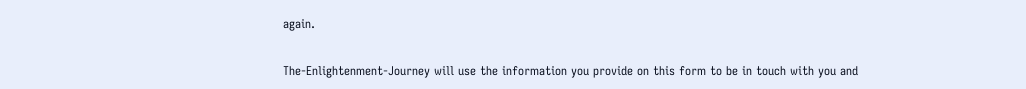again.

The-Enlightenment-Journey will use the information you provide on this form to be in touch with you and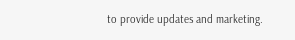to provide updates and marketing.